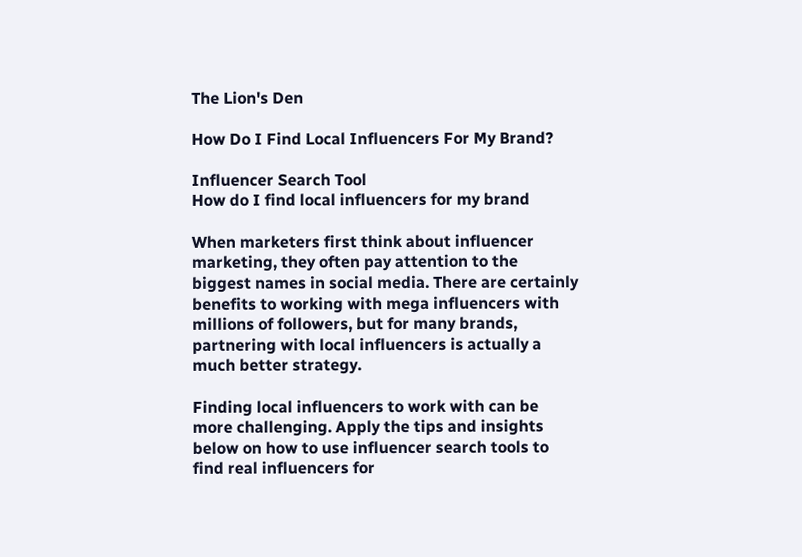The Lion's Den

How Do I Find Local Influencers For My Brand?

Influencer Search Tool
How do I find local influencers for my brand

When marketers first think about influencer marketing, they often pay attention to the biggest names in social media. There are certainly benefits to working with mega influencers with millions of followers, but for many brands, partnering with local influencers is actually a much better strategy.

Finding local influencers to work with can be more challenging. Apply the tips and insights below on how to use influencer search tools to find real influencers for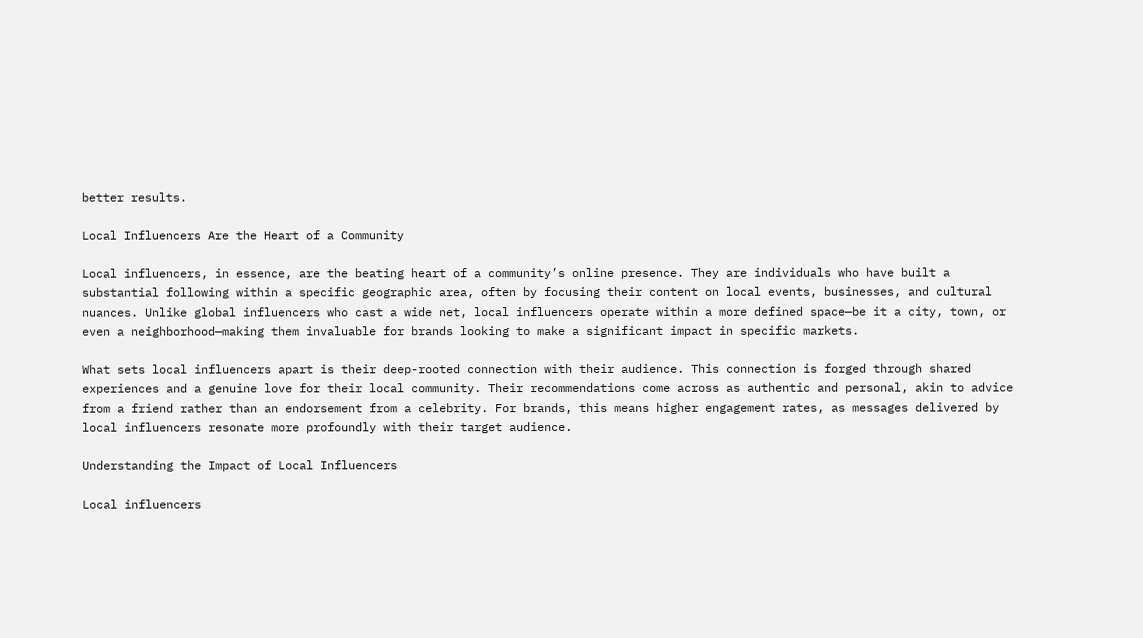better results.

Local Influencers Are the Heart of a Community

Local influencers, in essence, are the beating heart of a community’s online presence. They are individuals who have built a substantial following within a specific geographic area, often by focusing their content on local events, businesses, and cultural nuances. Unlike global influencers who cast a wide net, local influencers operate within a more defined space—be it a city, town, or even a neighborhood—making them invaluable for brands looking to make a significant impact in specific markets.

What sets local influencers apart is their deep-rooted connection with their audience. This connection is forged through shared experiences and a genuine love for their local community. Their recommendations come across as authentic and personal, akin to advice from a friend rather than an endorsement from a celebrity. For brands, this means higher engagement rates, as messages delivered by local influencers resonate more profoundly with their target audience.

Understanding the Impact of Local Influencers

Local influencers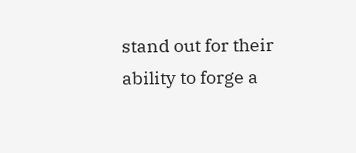stand out for their ability to forge a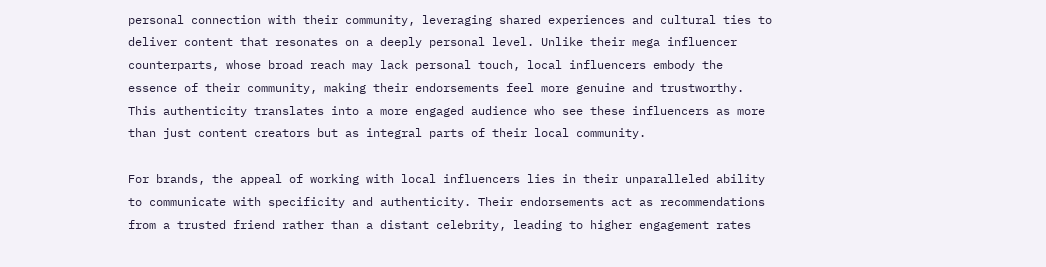personal connection with their community, leveraging shared experiences and cultural ties to deliver content that resonates on a deeply personal level. Unlike their mega influencer counterparts, whose broad reach may lack personal touch, local influencers embody the essence of their community, making their endorsements feel more genuine and trustworthy. This authenticity translates into a more engaged audience who see these influencers as more than just content creators but as integral parts of their local community.

For brands, the appeal of working with local influencers lies in their unparalleled ability to communicate with specificity and authenticity. Their endorsements act as recommendations from a trusted friend rather than a distant celebrity, leading to higher engagement rates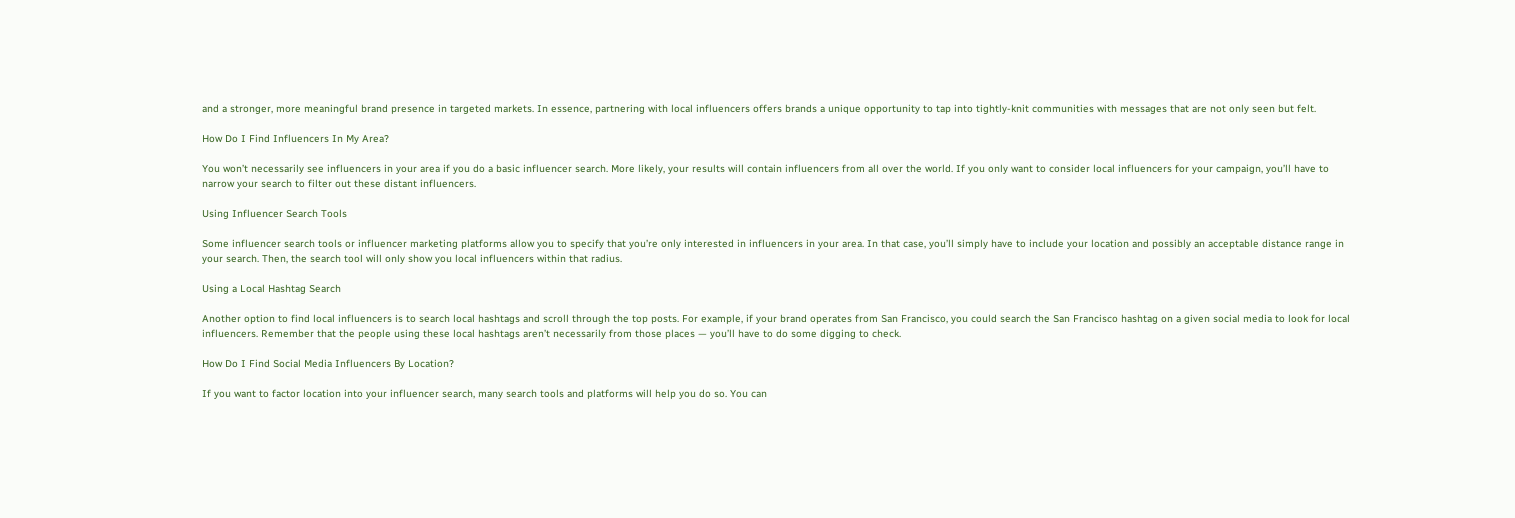and a stronger, more meaningful brand presence in targeted markets. In essence, partnering with local influencers offers brands a unique opportunity to tap into tightly-knit communities with messages that are not only seen but felt.

How Do I Find Influencers In My Area?

You won’t necessarily see influencers in your area if you do a basic influencer search. More likely, your results will contain influencers from all over the world. If you only want to consider local influencers for your campaign, you’ll have to narrow your search to filter out these distant influencers.

Using Influencer Search Tools

Some influencer search tools or influencer marketing platforms allow you to specify that you’re only interested in influencers in your area. In that case, you’ll simply have to include your location and possibly an acceptable distance range in your search. Then, the search tool will only show you local influencers within that radius.

Using a Local Hashtag Search

Another option to find local influencers is to search local hashtags and scroll through the top posts. For example, if your brand operates from San Francisco, you could search the San Francisco hashtag on a given social media to look for local influencers. Remember that the people using these local hashtags aren’t necessarily from those places — you’ll have to do some digging to check.

How Do I Find Social Media Influencers By Location?

If you want to factor location into your influencer search, many search tools and platforms will help you do so. You can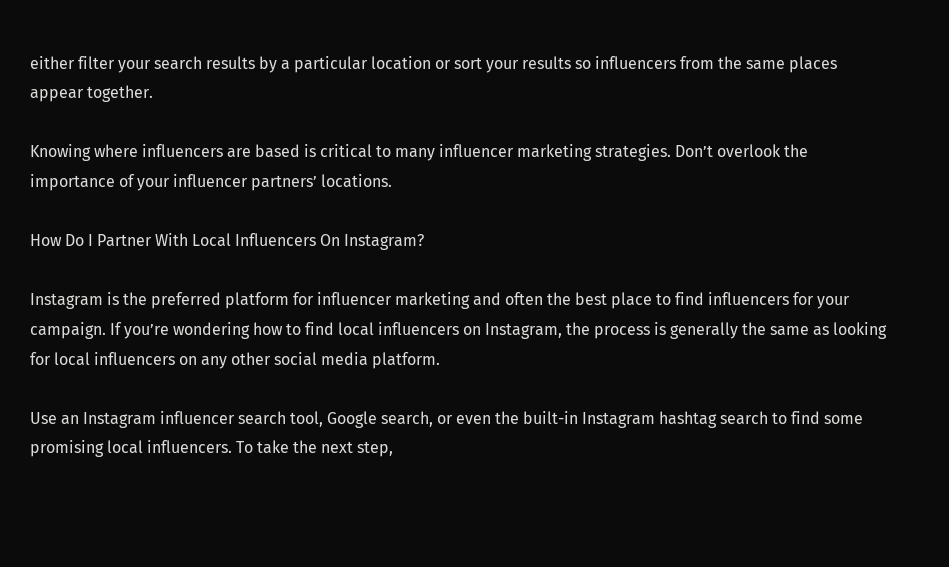either filter your search results by a particular location or sort your results so influencers from the same places appear together.

Knowing where influencers are based is critical to many influencer marketing strategies. Don’t overlook the importance of your influencer partners’ locations.

How Do I Partner With Local Influencers On Instagram?

Instagram is the preferred platform for influencer marketing and often the best place to find influencers for your campaign. If you’re wondering how to find local influencers on Instagram, the process is generally the same as looking for local influencers on any other social media platform.

Use an Instagram influencer search tool, Google search, or even the built-in Instagram hashtag search to find some promising local influencers. To take the next step,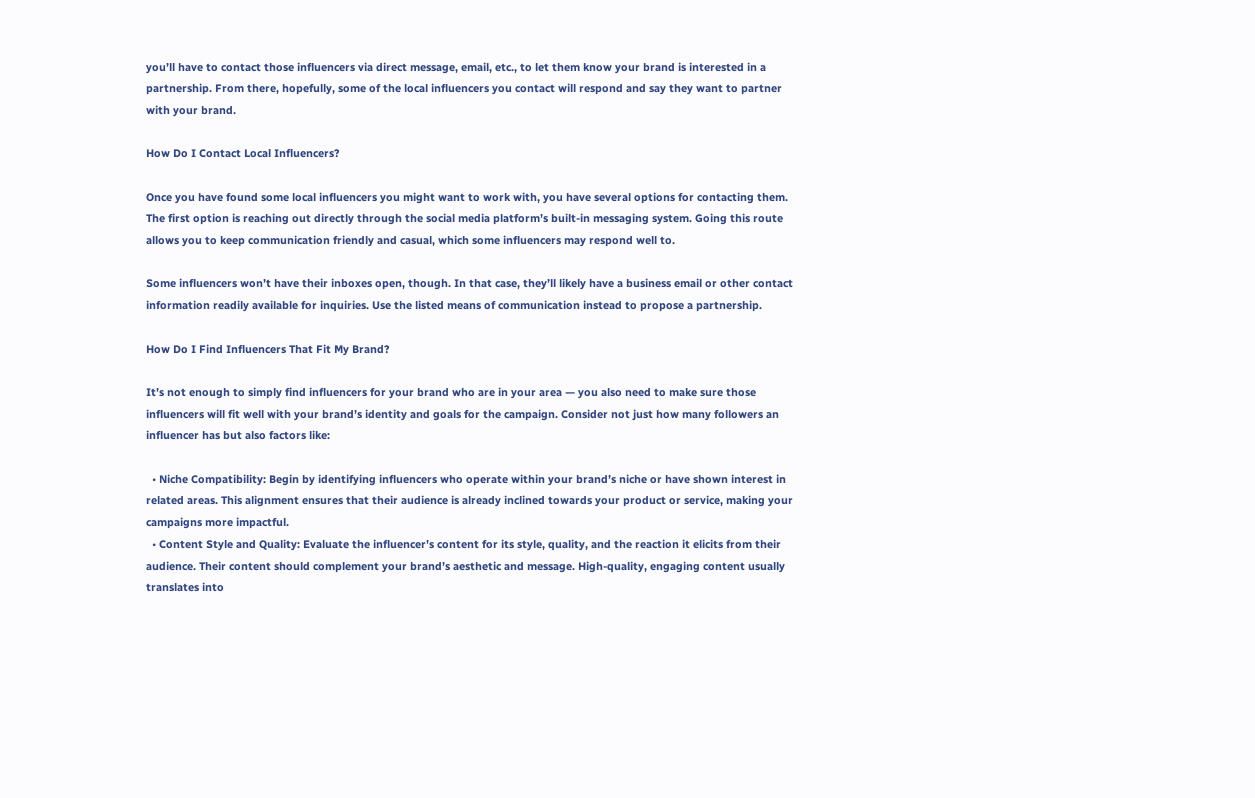you’ll have to contact those influencers via direct message, email, etc., to let them know your brand is interested in a partnership. From there, hopefully, some of the local influencers you contact will respond and say they want to partner with your brand.

How Do I Contact Local Influencers?

Once you have found some local influencers you might want to work with, you have several options for contacting them. The first option is reaching out directly through the social media platform’s built-in messaging system. Going this route allows you to keep communication friendly and casual, which some influencers may respond well to.

Some influencers won’t have their inboxes open, though. In that case, they’ll likely have a business email or other contact information readily available for inquiries. Use the listed means of communication instead to propose a partnership.

How Do I Find Influencers That Fit My Brand?

It’s not enough to simply find influencers for your brand who are in your area — you also need to make sure those influencers will fit well with your brand’s identity and goals for the campaign. Consider not just how many followers an influencer has but also factors like:

  • Niche Compatibility: Begin by identifying influencers who operate within your brand’s niche or have shown interest in related areas. This alignment ensures that their audience is already inclined towards your product or service, making your campaigns more impactful.
  • Content Style and Quality: Evaluate the influencer’s content for its style, quality, and the reaction it elicits from their audience. Their content should complement your brand’s aesthetic and message. High-quality, engaging content usually translates into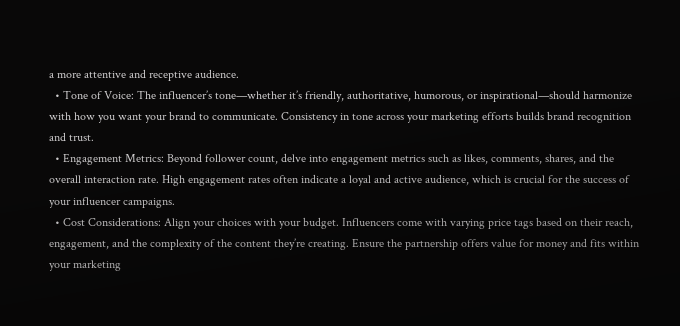a more attentive and receptive audience.
  • Tone of Voice: The influencer’s tone—whether it’s friendly, authoritative, humorous, or inspirational—should harmonize with how you want your brand to communicate. Consistency in tone across your marketing efforts builds brand recognition and trust.
  • Engagement Metrics: Beyond follower count, delve into engagement metrics such as likes, comments, shares, and the overall interaction rate. High engagement rates often indicate a loyal and active audience, which is crucial for the success of your influencer campaigns.
  • Cost Considerations: Align your choices with your budget. Influencers come with varying price tags based on their reach, engagement, and the complexity of the content they’re creating. Ensure the partnership offers value for money and fits within your marketing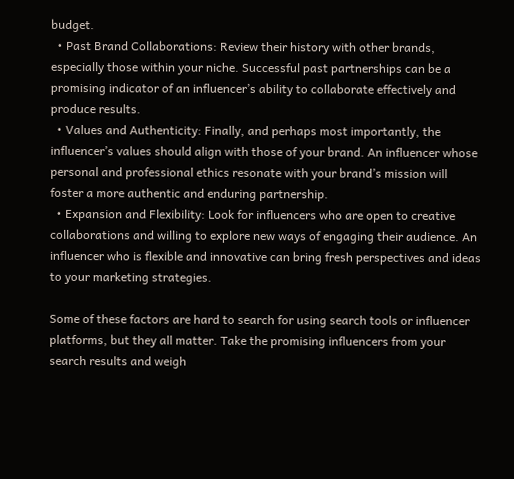budget.
  • Past Brand Collaborations: Review their history with other brands, especially those within your niche. Successful past partnerships can be a promising indicator of an influencer’s ability to collaborate effectively and produce results.
  • Values and Authenticity: Finally, and perhaps most importantly, the influencer’s values should align with those of your brand. An influencer whose personal and professional ethics resonate with your brand’s mission will foster a more authentic and enduring partnership.
  • Expansion and Flexibility: Look for influencers who are open to creative collaborations and willing to explore new ways of engaging their audience. An influencer who is flexible and innovative can bring fresh perspectives and ideas to your marketing strategies.

Some of these factors are hard to search for using search tools or influencer platforms, but they all matter. Take the promising influencers from your search results and weigh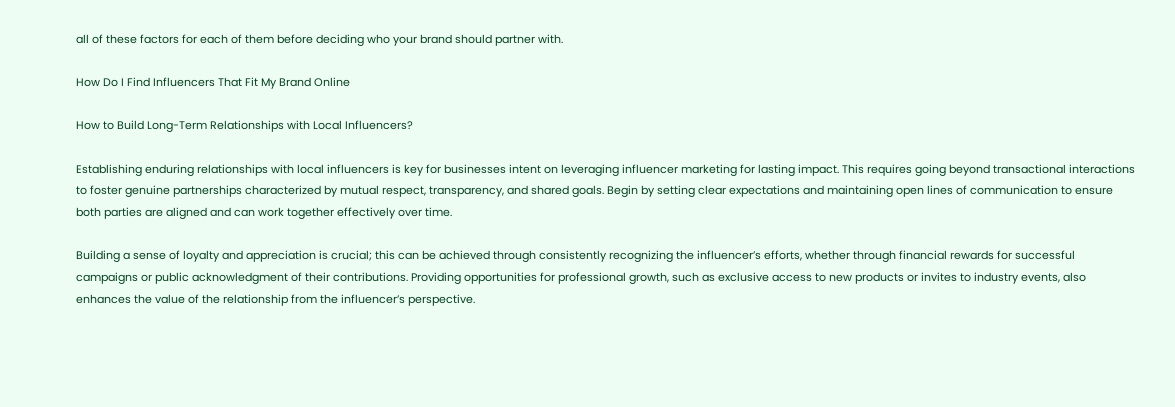all of these factors for each of them before deciding who your brand should partner with.

How Do I Find Influencers That Fit My Brand Online

How to Build Long-Term Relationships with Local Influencers?

Establishing enduring relationships with local influencers is key for businesses intent on leveraging influencer marketing for lasting impact. This requires going beyond transactional interactions to foster genuine partnerships characterized by mutual respect, transparency, and shared goals. Begin by setting clear expectations and maintaining open lines of communication to ensure both parties are aligned and can work together effectively over time.

Building a sense of loyalty and appreciation is crucial; this can be achieved through consistently recognizing the influencer’s efforts, whether through financial rewards for successful campaigns or public acknowledgment of their contributions. Providing opportunities for professional growth, such as exclusive access to new products or invites to industry events, also enhances the value of the relationship from the influencer’s perspective.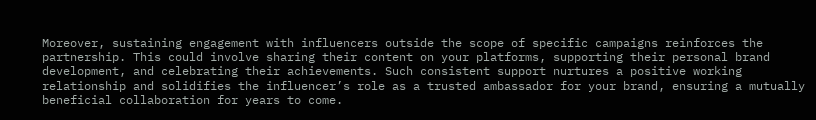Moreover, sustaining engagement with influencers outside the scope of specific campaigns reinforces the partnership. This could involve sharing their content on your platforms, supporting their personal brand development, and celebrating their achievements. Such consistent support nurtures a positive working relationship and solidifies the influencer’s role as a trusted ambassador for your brand, ensuring a mutually beneficial collaboration for years to come.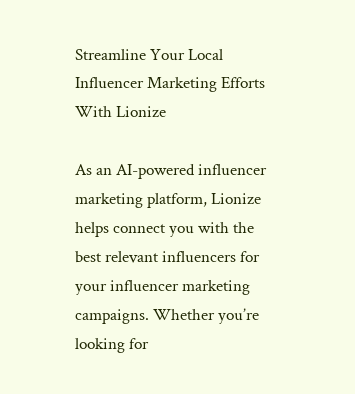Streamline Your Local Influencer Marketing Efforts With Lionize

As an AI-powered influencer marketing platform, Lionize helps connect you with the best relevant influencers for your influencer marketing campaigns. Whether you’re looking for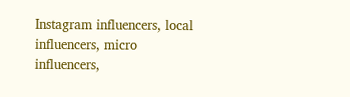Instagram influencers, local influencers, micro influencers,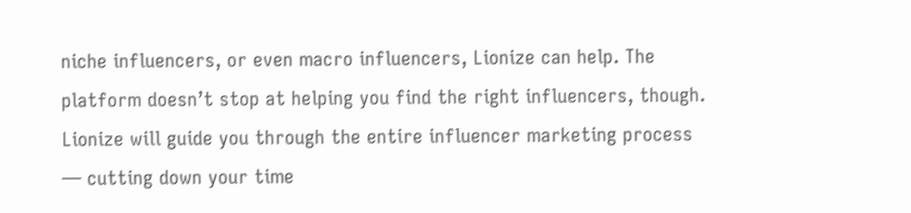niche influencers, or even macro influencers, Lionize can help. The platform doesn’t stop at helping you find the right influencers, though. Lionize will guide you through the entire influencer marketing process — cutting down your time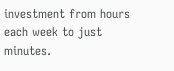investment from hours each week to just minutes.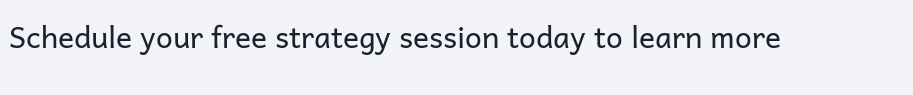Schedule your free strategy session today to learn more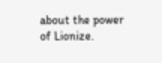about the power of Lionize.